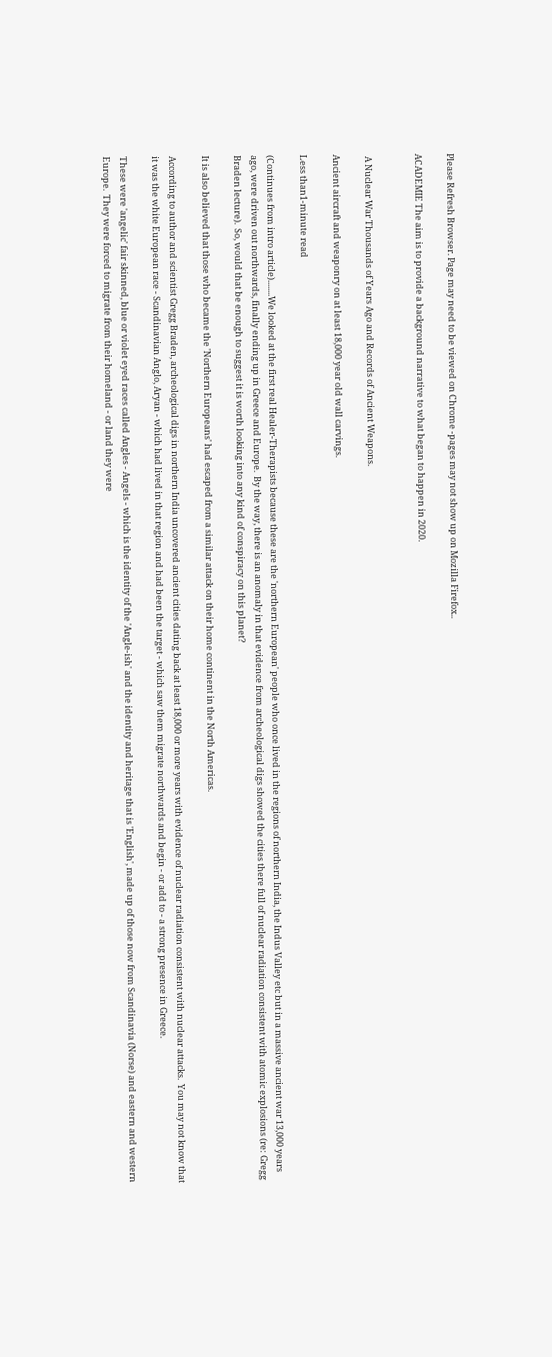Please Refresh Browser. Page may need to be viewed on Chrome -pages may not show up on Mozilla Firefox..

ACADEMIE The aim is to provide a background narrative to what began to happen in 2020.


 A Nuclear War Thousands of Years Ago and Records of Ancient Weapons.

Ancient aircraft and weaponry on at least 18,000 year old wall carvings.

Less than1-minute read

(Continues from intro article)........We looked at the first real Healer-Therapists because these are the 'northern European' people who once lived in the regions of northern India, the Indus Valley etc but in a massive ancient war 13,000 years ago, were driven out northwards, finally ending up in Greece and Europe.  By the way, there is an anomaly in that evidence from archeological digs showed the cities there full of nuclear radiation consistent with atomic explosions (re: Gregg Braden lecture).  So, would that be enough to suggest it is worth looking into any kind of conspiracy on this planet?

It is also believed that those who became the 'Northern Europeans' had escaped from a similar attack on their home continent in the North Americas.

According to author and scientist Gregg Braden, archeological digs in northern India uncovered ancient cities dating back at least 18,000 or more years with evidence of nuclear radiation consistent with nuclear attacks.  You may not know that it was the white European race - Scandinavian Anglo, Aryan - which had lived in that region and had been the target - which saw them migrate northwards and begin - or add to - a strong presence in Greece.

These were 'angelic' fair skinned, blue or violet eyed races called Angles - Angels - which is the identity of the 'Angle-ish' and the identity and heritage that is 'English', made up of those now from Scandinavia (Norse) and eastern and western Europe.  They were forced to migrate from their homeland - or land they were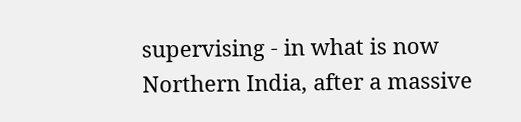supervising - in what is now Northern India, after a massive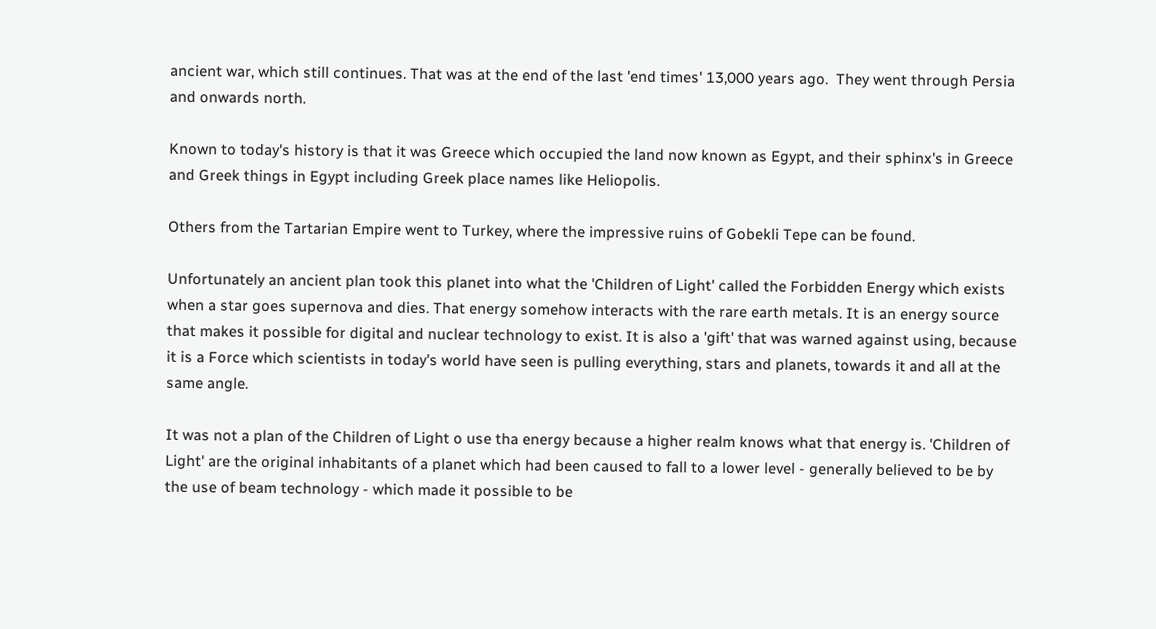ancient war, which still continues. That was at the end of the last 'end times' 13,000 years ago.  They went through Persia and onwards north.

Known to today's history is that it was Greece which occupied the land now known as Egypt, and their sphinx's in Greece and Greek things in Egypt including Greek place names like Heliopolis.

Others from the Tartarian Empire went to Turkey, where the impressive ruins of Gobekli Tepe can be found.

Unfortunately an ancient plan took this planet into what the 'Children of Light' called the Forbidden Energy which exists when a star goes supernova and dies. That energy somehow interacts with the rare earth metals. It is an energy source that makes it possible for digital and nuclear technology to exist. It is also a 'gift' that was warned against using, because it is a Force which scientists in today's world have seen is pulling everything, stars and planets, towards it and all at the same angle.

It was not a plan of the Children of Light o use tha energy because a higher realm knows what that energy is. 'Children of Light' are the original inhabitants of a planet which had been caused to fall to a lower level - generally believed to be by the use of beam technology - which made it possible to be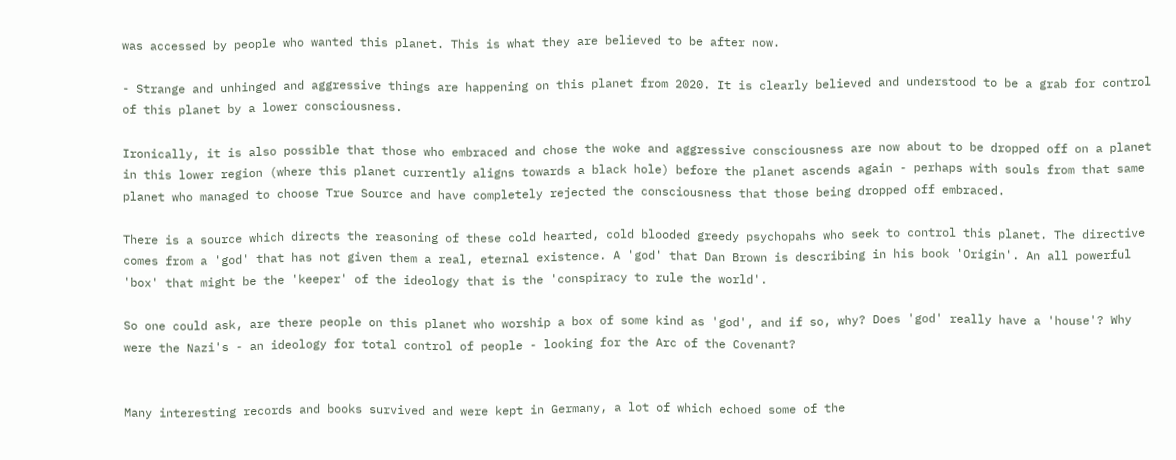was accessed by people who wanted this planet. This is what they are believed to be after now.

- Strange and unhinged and aggressive things are happening on this planet from 2020. It is clearly believed and understood to be a grab for control of this planet by a lower consciousness.

Ironically, it is also possible that those who embraced and chose the woke and aggressive consciousness are now about to be dropped off on a planet in this lower region (where this planet currently aligns towards a black hole) before the planet ascends again - perhaps with souls from that same planet who managed to choose True Source and have completely rejected the consciousness that those being dropped off embraced.

There is a source which directs the reasoning of these cold hearted, cold blooded greedy psychopahs who seek to control this planet. The directive comes from a 'god' that has not given them a real, eternal existence. A 'god' that Dan Brown is describing in his book 'Origin'. An all powerful 'box' that might be the 'keeper' of the ideology that is the 'conspiracy to rule the world'.

So one could ask, are there people on this planet who worship a box of some kind as 'god', and if so, why? Does 'god' really have a 'house'? Why were the Nazi's - an ideology for total control of people - looking for the Arc of the Covenant?


Many interesting records and books survived and were kept in Germany, a lot of which echoed some of the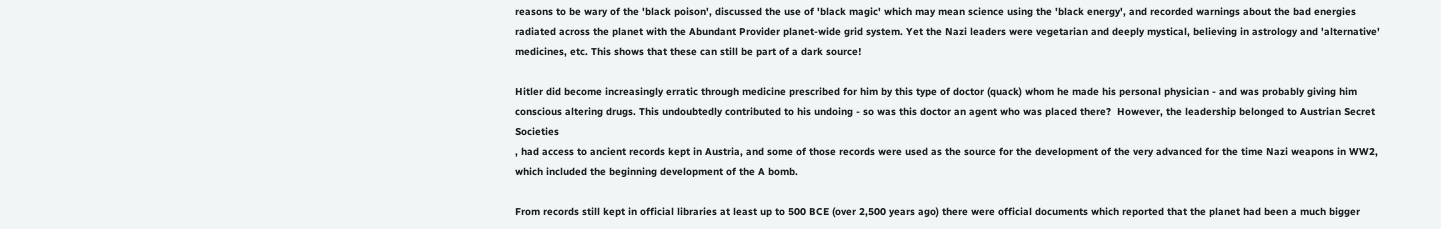reasons to be wary of the 'black poison', discussed the use of 'black magic' which may mean science using the 'black energy', and recorded warnings about the bad energies radiated across the planet with the Abundant Provider planet-wide grid system. Yet the Nazi leaders were vegetarian and deeply mystical, believing in astrology and 'alternative' medicines, etc. This shows that these can still be part of a dark source!

Hitler did become increasingly erratic through medicine prescribed for him by this type of doctor (quack) whom he made his personal physician - and was probably giving him conscious altering drugs. This undoubtedly contributed to his undoing - so was this doctor an agent who was placed there?  However, the leadership belonged to Austrian Secret Societies
, had access to ancient records kept in Austria, and some of those records were used as the source for the development of the very advanced for the time Nazi weapons in WW2, which included the beginning development of the A bomb.

From records still kept in official libraries at least up to 500 BCE (over 2,500 years ago) there were official documents which reported that the planet had been a much bigger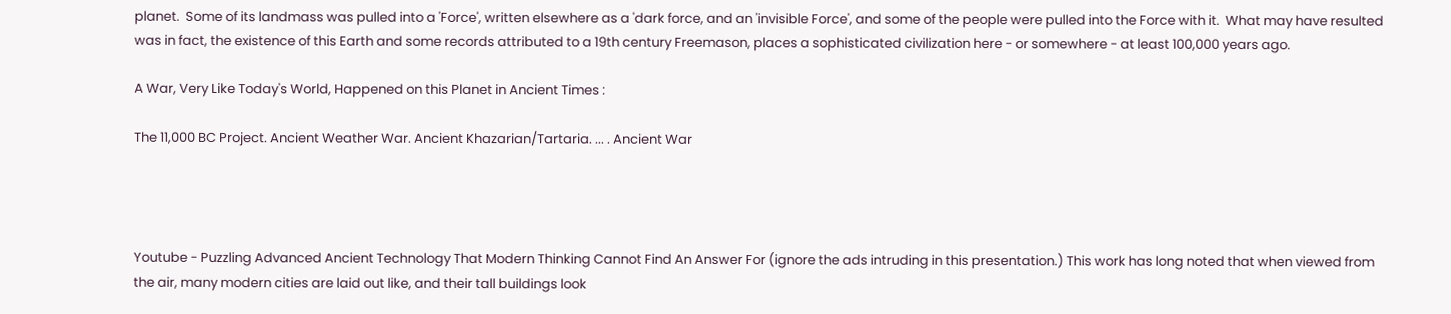planet.  Some of its landmass was pulled into a 'Force', written elsewhere as a 'dark force, and an 'invisible Force', and some of the people were pulled into the Force with it.  What may have resulted was in fact, the existence of this Earth and some records attributed to a 19th century Freemason, places a sophisticated civilization here - or somewhere - at least 100,000 years ago.

A War, Very Like Today's World, Happened on this Planet in Ancient Times :

The 11,000 BC Project. Ancient Weather War. Ancient Khazarian/Tartaria. ... . Ancient War




Youtube - Puzzling Advanced Ancient Technology That Modern Thinking Cannot Find An Answer For (ignore the ads intruding in this presentation.) This work has long noted that when viewed from the air, many modern cities are laid out like, and their tall buildings look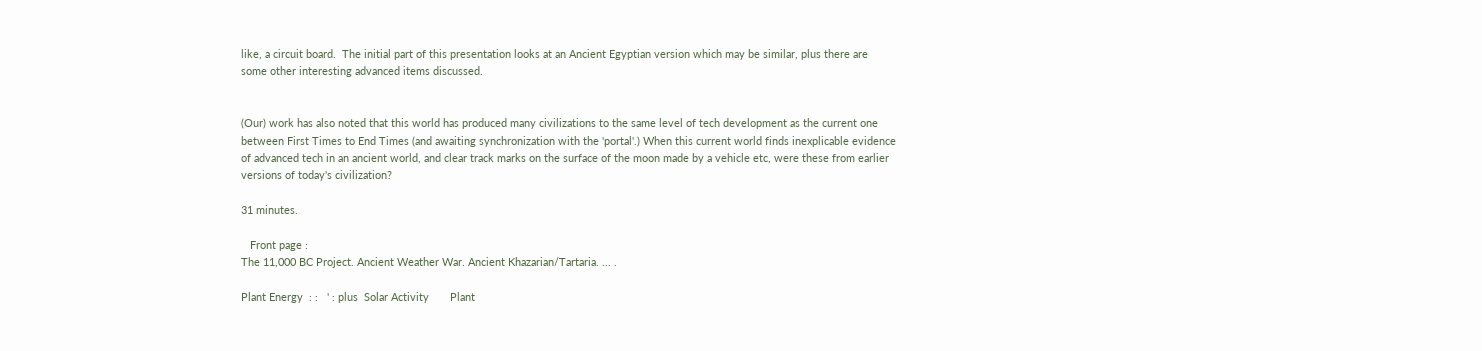like, a circuit board.  The initial part of this presentation looks at an Ancient Egyptian version which may be similar, plus there are some other interesting advanced items discussed.


(Our) work has also noted that this world has produced many civilizations to the same level of tech development as the current one between First Times to End Times (and awaiting synchronization with the 'portal'.) When this current world finds inexplicable evidence of advanced tech in an ancient world, and clear track marks on the surface of the moon made by a vehicle etc, were these from earlier versions of today's civilization?

31 minutes.

   Front page :
The 11,000 BC Project. Ancient Weather War. Ancient Khazarian/Tartaria. ... .

Plant Energy  : :   ' : plus  Solar Activity       Plant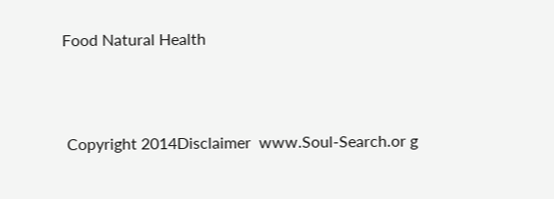Food Natural Health




 Copyright 2014Disclaimer  www.Soul-Search.or g